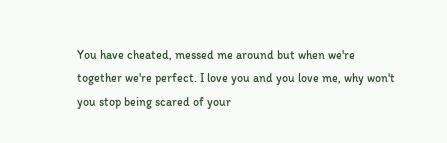You have cheated, messed me around but when we're together we're perfect. I love you and you love me, why won't you stop being scared of your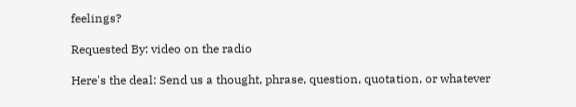feelings?

Requested By: video on the radio

Here's the deal: Send us a thought, phrase, question, quotation, or whatever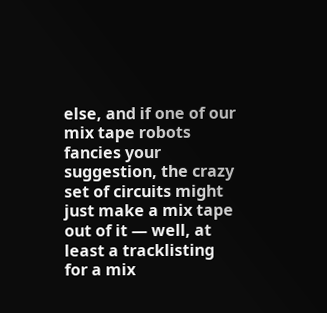else, and if one of our mix tape robots fancies your suggestion, the crazy set of circuits might just make a mix tape out of it — well, at least a tracklisting for a mix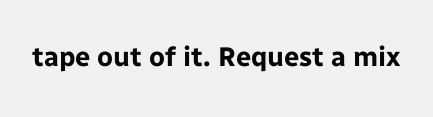tape out of it. Request a mix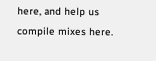here, and help us compile mixes here.